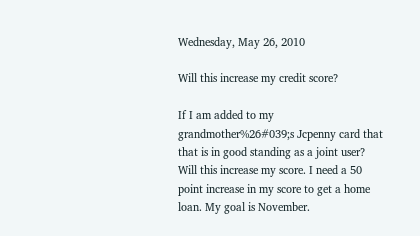Wednesday, May 26, 2010

Will this increase my credit score?

If I am added to my grandmother%26#039;s Jcpenny card that that is in good standing as a joint user? Will this increase my score. I need a 50 point increase in my score to get a home loan. My goal is November.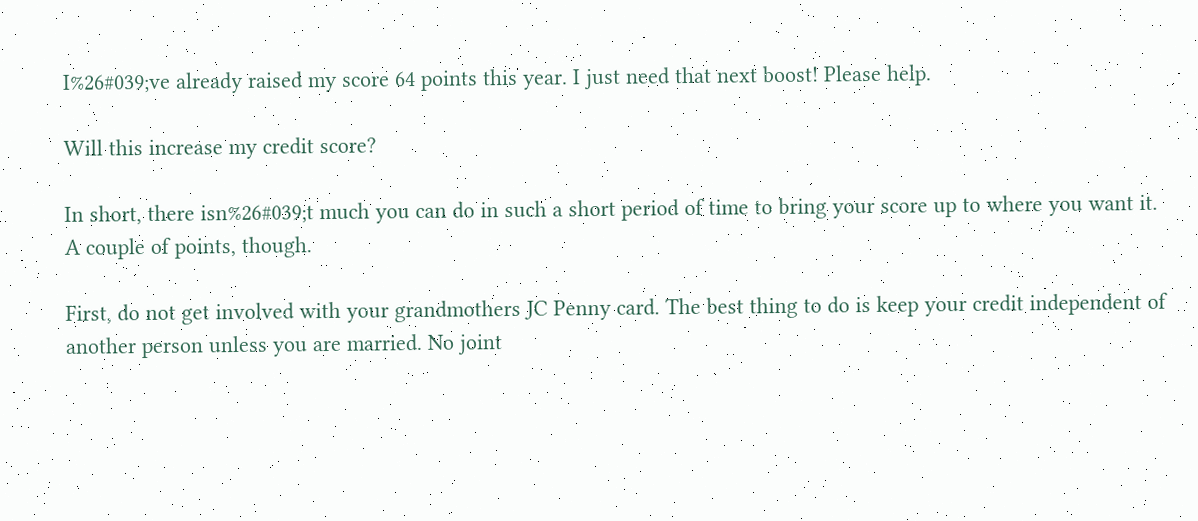I%26#039;ve already raised my score 64 points this year. I just need that next boost! Please help.

Will this increase my credit score?

In short, there isn%26#039;t much you can do in such a short period of time to bring your score up to where you want it. A couple of points, though.

First, do not get involved with your grandmothers JC Penny card. The best thing to do is keep your credit independent of another person unless you are married. No joint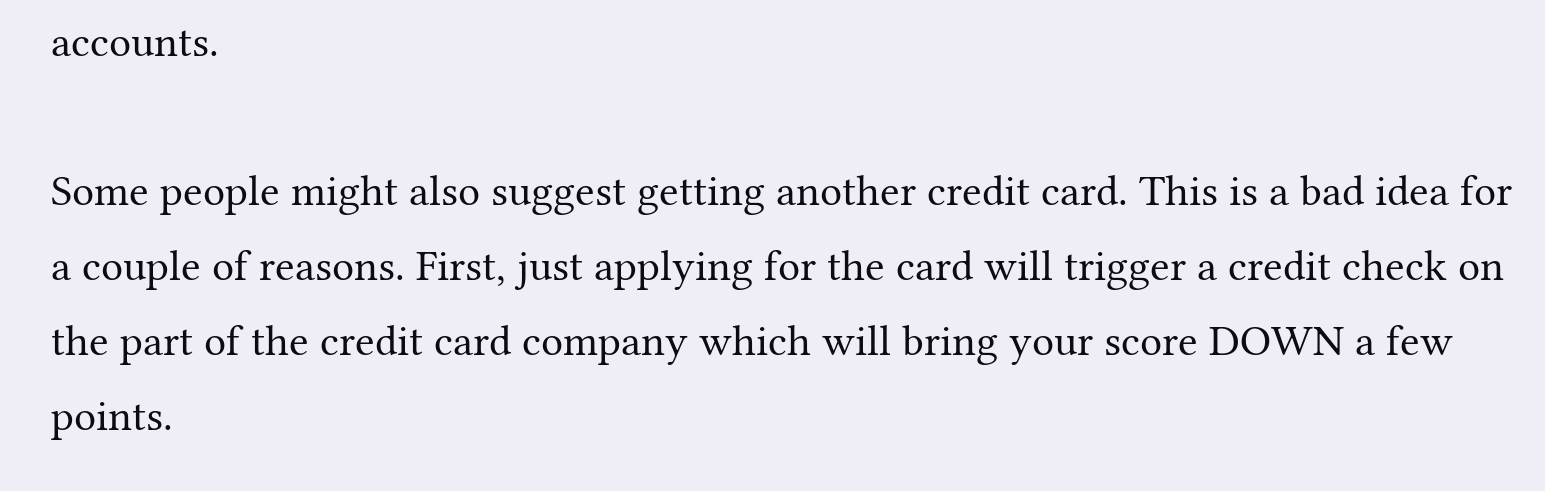accounts.

Some people might also suggest getting another credit card. This is a bad idea for a couple of reasons. First, just applying for the card will trigger a credit check on the part of the credit card company which will bring your score DOWN a few points.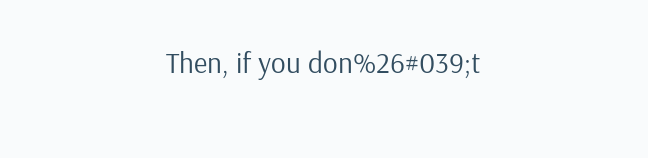Then, if you don%26#039;t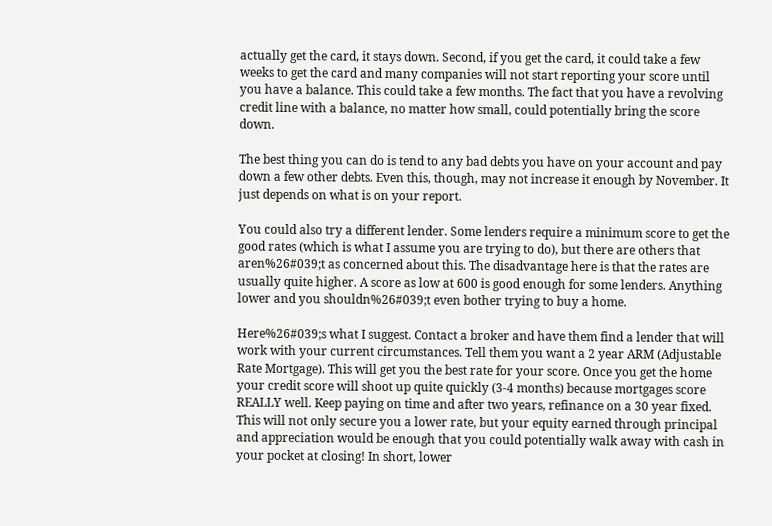actually get the card, it stays down. Second, if you get the card, it could take a few weeks to get the card and many companies will not start reporting your score until you have a balance. This could take a few months. The fact that you have a revolving credit line with a balance, no matter how small, could potentially bring the score down.

The best thing you can do is tend to any bad debts you have on your account and pay down a few other debts. Even this, though, may not increase it enough by November. It just depends on what is on your report.

You could also try a different lender. Some lenders require a minimum score to get the good rates (which is what I assume you are trying to do), but there are others that aren%26#039;t as concerned about this. The disadvantage here is that the rates are usually quite higher. A score as low at 600 is good enough for some lenders. Anything lower and you shouldn%26#039;t even bother trying to buy a home.

Here%26#039;s what I suggest. Contact a broker and have them find a lender that will work with your current circumstances. Tell them you want a 2 year ARM (Adjustable Rate Mortgage). This will get you the best rate for your score. Once you get the home your credit score will shoot up quite quickly (3-4 months) because mortgages score REALLY well. Keep paying on time and after two years, refinance on a 30 year fixed. This will not only secure you a lower rate, but your equity earned through principal and appreciation would be enough that you could potentially walk away with cash in your pocket at closing! In short, lower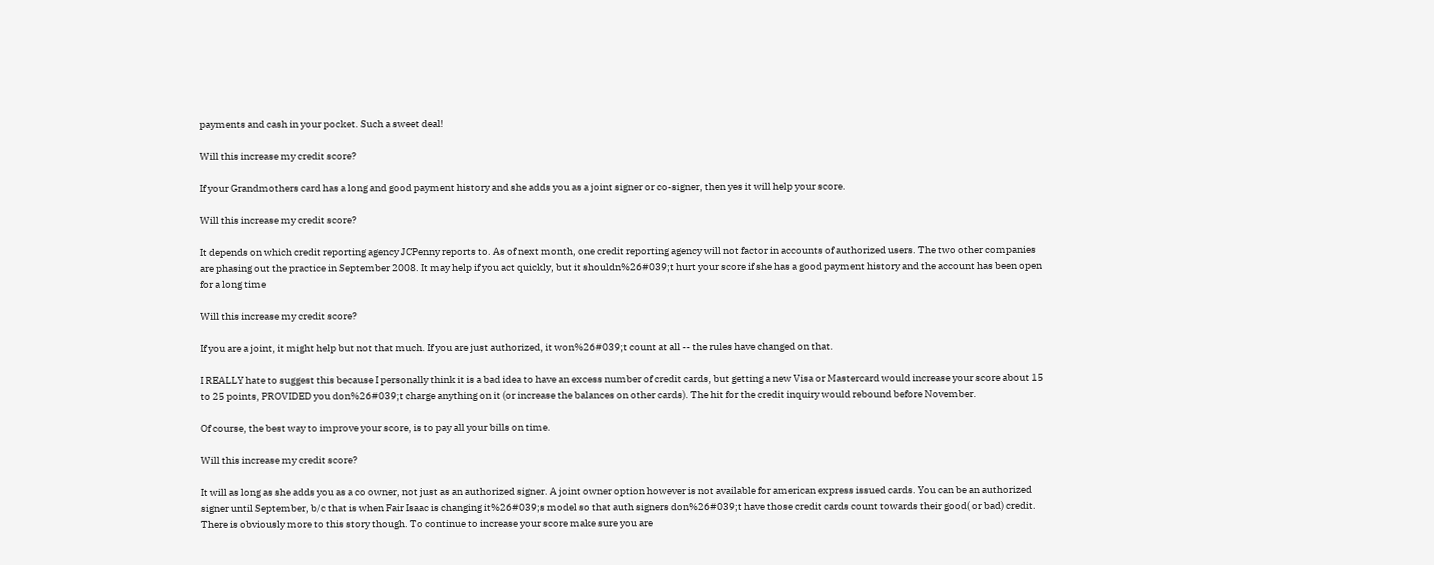payments and cash in your pocket. Such a sweet deal!

Will this increase my credit score?

If your Grandmothers card has a long and good payment history and she adds you as a joint signer or co-signer, then yes it will help your score.

Will this increase my credit score?

It depends on which credit reporting agency JCPenny reports to. As of next month, one credit reporting agency will not factor in accounts of authorized users. The two other companies are phasing out the practice in September 2008. It may help if you act quickly, but it shouldn%26#039;t hurt your score if she has a good payment history and the account has been open for a long time

Will this increase my credit score?

If you are a joint, it might help but not that much. If you are just authorized, it won%26#039;t count at all -- the rules have changed on that.

I REALLY hate to suggest this because I personally think it is a bad idea to have an excess number of credit cards, but getting a new Visa or Mastercard would increase your score about 15 to 25 points, PROVIDED you don%26#039;t charge anything on it (or increase the balances on other cards). The hit for the credit inquiry would rebound before November.

Of course, the best way to improve your score, is to pay all your bills on time.

Will this increase my credit score?

It will as long as she adds you as a co owner, not just as an authorized signer. A joint owner option however is not available for american express issued cards. You can be an authorized signer until September, b/c that is when Fair Isaac is changing it%26#039;s model so that auth signers don%26#039;t have those credit cards count towards their good( or bad) credit. There is obviously more to this story though. To continue to increase your score make sure you are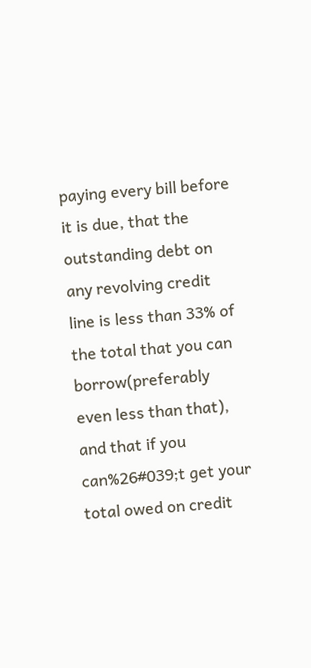paying every bill before it is due, that the outstanding debt on any revolving credit line is less than 33% of the total that you can borrow(preferably even less than that), and that if you can%26#039;t get your total owed on credit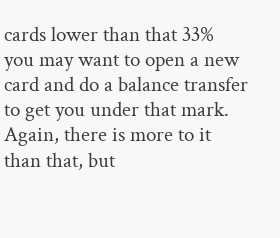cards lower than that 33% you may want to open a new card and do a balance transfer to get you under that mark. Again, there is more to it than that, but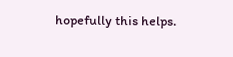hopefully this helps.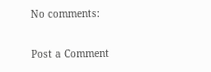No comments:

Post a Comment